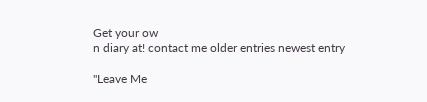Get your ow
n diary at! contact me older entries newest entry

"Leave Me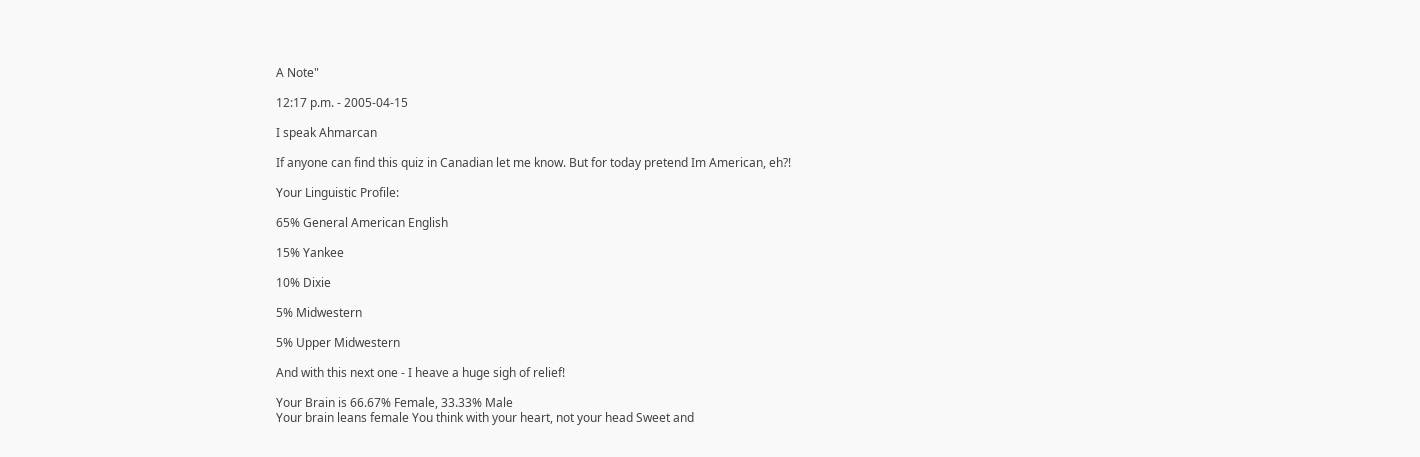A Note"

12:17 p.m. - 2005-04-15

I speak Ahmarcan

If anyone can find this quiz in Canadian let me know. But for today pretend Im American, eh?!

Your Linguistic Profile:

65% General American English

15% Yankee

10% Dixie

5% Midwestern

5% Upper Midwestern

And with this next one - I heave a huge sigh of relief!

Your Brain is 66.67% Female, 33.33% Male
Your brain leans female You think with your heart, not your head Sweet and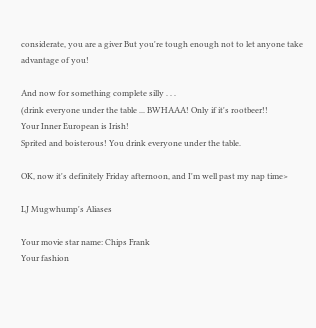considerate, you are a giver But you're tough enough not to let anyone take advantage of you!

And now for something complete silly . . .
(drink everyone under the table ... BWHAAA! Only if it's rootbeer!!
Your Inner European is Irish!
Sprited and boisterous! You drink everyone under the table.

OK, now it's definitely Friday afternoon, and I'm well past my nap time>

LJ Mugwhump's Aliases

Your movie star name: Chips Frank
Your fashion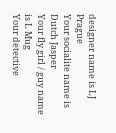designer name is LJ Prague
Your socialite name is Dutch Jasper
Your fly girl / guy name is L Mug
Your detective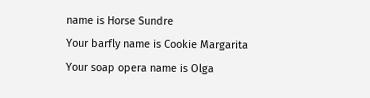name is Horse Sundre
Your barfly name is Cookie Margarita
Your soap opera name is Olga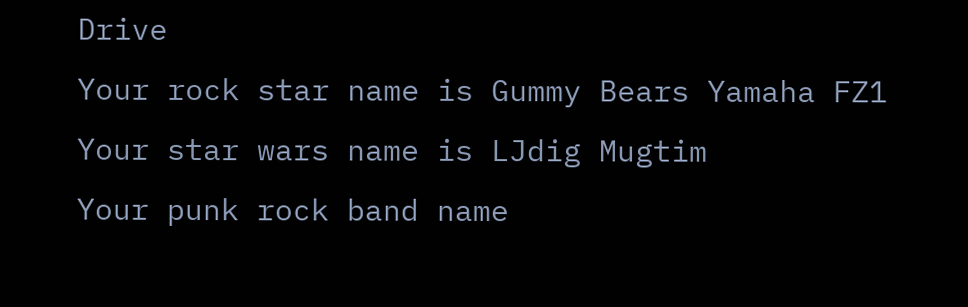Drive
Your rock star name is Gummy Bears Yamaha FZ1
Your star wars name is LJdig Mugtim
Your punk rock band name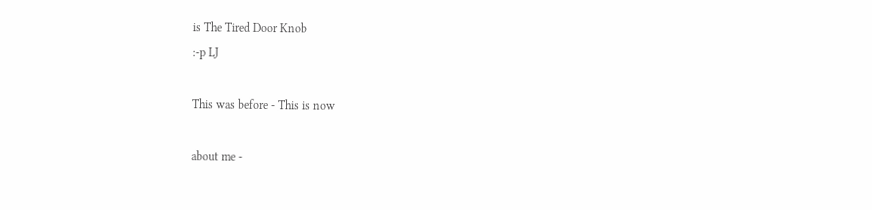is The Tired Door Knob
:-p LJ

This was before - This is now

about me -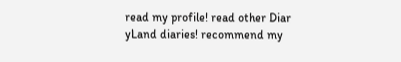read my profile! read other Diar
yLand diaries! recommend my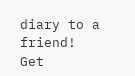diary to a friend! Get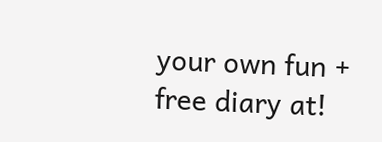your own fun + free diary at!